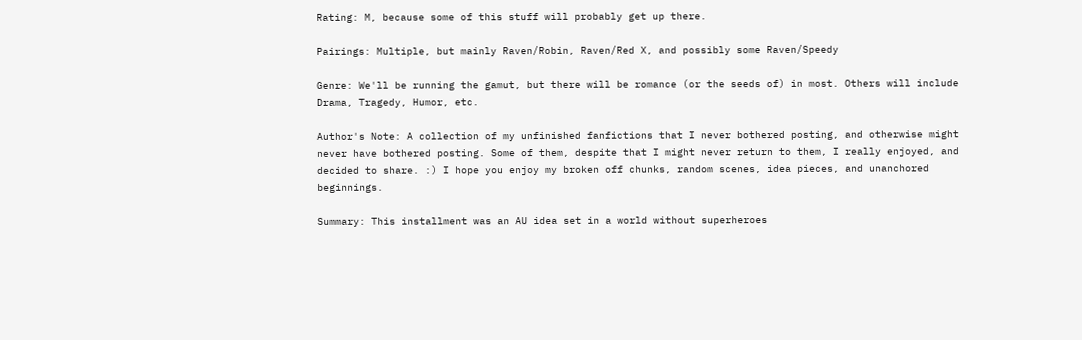Rating: M, because some of this stuff will probably get up there.

Pairings: Multiple, but mainly Raven/Robin, Raven/Red X, and possibly some Raven/Speedy

Genre: We'll be running the gamut, but there will be romance (or the seeds of) in most. Others will include Drama, Tragedy, Humor, etc.

Author's Note: A collection of my unfinished fanfictions that I never bothered posting, and otherwise might never have bothered posting. Some of them, despite that I might never return to them, I really enjoyed, and decided to share. :) I hope you enjoy my broken off chunks, random scenes, idea pieces, and unanchored beginnings.

Summary: This installment was an AU idea set in a world without superheroes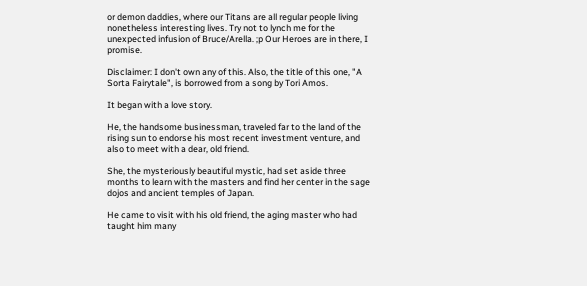or demon daddies, where our Titans are all regular people living nonetheless interesting lives. Try not to lynch me for the unexpected infusion of Bruce/Arella. ;p Our Heroes are in there, I promise.

Disclaimer: I don't own any of this. Also, the title of this one, "A Sorta Fairytale", is borrowed from a song by Tori Amos.

It began with a love story.

He, the handsome businessman, traveled far to the land of the rising sun to endorse his most recent investment venture, and also to meet with a dear, old friend.

She, the mysteriously beautiful mystic, had set aside three months to learn with the masters and find her center in the sage dojos and ancient temples of Japan.

He came to visit with his old friend, the aging master who had taught him many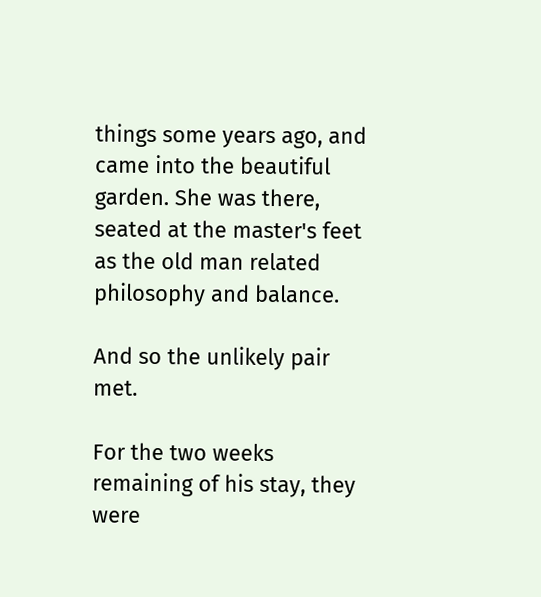things some years ago, and came into the beautiful garden. She was there, seated at the master's feet as the old man related philosophy and balance.

And so the unlikely pair met.

For the two weeks remaining of his stay, they were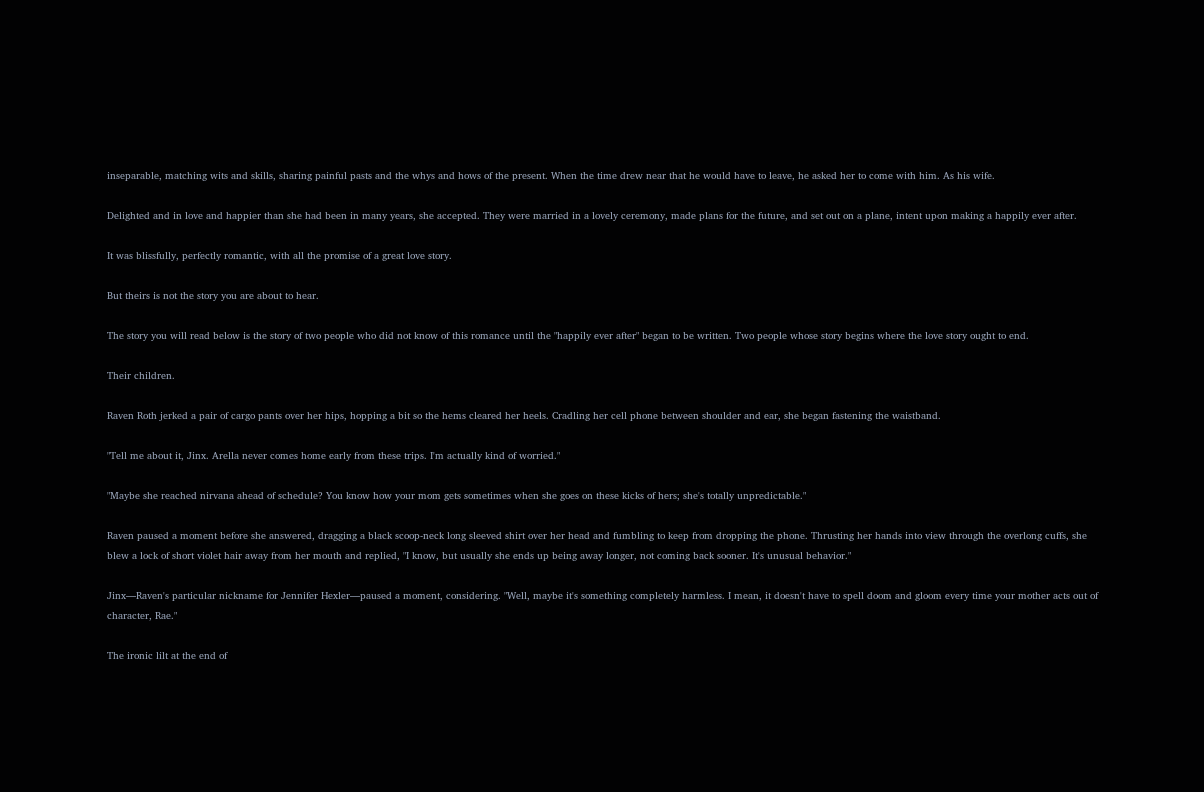inseparable, matching wits and skills, sharing painful pasts and the whys and hows of the present. When the time drew near that he would have to leave, he asked her to come with him. As his wife.

Delighted and in love and happier than she had been in many years, she accepted. They were married in a lovely ceremony, made plans for the future, and set out on a plane, intent upon making a happily ever after.

It was blissfully, perfectly romantic, with all the promise of a great love story.

But theirs is not the story you are about to hear.

The story you will read below is the story of two people who did not know of this romance until the "happily ever after" began to be written. Two people whose story begins where the love story ought to end.

Their children.

Raven Roth jerked a pair of cargo pants over her hips, hopping a bit so the hems cleared her heels. Cradling her cell phone between shoulder and ear, she began fastening the waistband.

"Tell me about it, Jinx. Arella never comes home early from these trips. I'm actually kind of worried."

"Maybe she reached nirvana ahead of schedule? You know how your mom gets sometimes when she goes on these kicks of hers; she's totally unpredictable."

Raven paused a moment before she answered, dragging a black scoop-neck long sleeved shirt over her head and fumbling to keep from dropping the phone. Thrusting her hands into view through the overlong cuffs, she blew a lock of short violet hair away from her mouth and replied, "I know, but usually she ends up being away longer, not coming back sooner. It's unusual behavior."

Jinx—Raven's particular nickname for Jennifer Hexler—paused a moment, considering. "Well, maybe it's something completely harmless. I mean, it doesn't have to spell doom and gloom every time your mother acts out of character, Rae."

The ironic lilt at the end of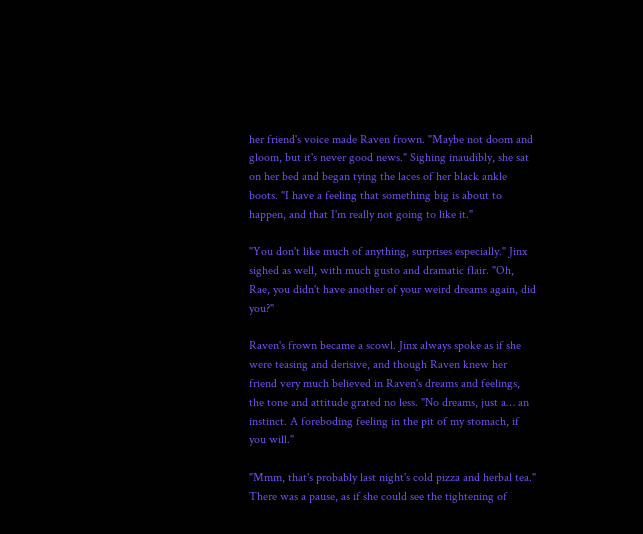her friend's voice made Raven frown. "Maybe not doom and gloom, but it's never good news." Sighing inaudibly, she sat on her bed and began tying the laces of her black ankle boots. "I have a feeling that something big is about to happen, and that I'm really not going to like it."

"You don't like much of anything, surprises especially." Jinx sighed as well, with much gusto and dramatic flair. "Oh, Rae, you didn't have another of your weird dreams again, did you?"

Raven's frown became a scowl. Jinx always spoke as if she were teasing and derisive, and though Raven knew her friend very much believed in Raven's dreams and feelings, the tone and attitude grated no less. "No dreams, just a… an instinct. A foreboding feeling in the pit of my stomach, if you will."

"Mmm, that's probably last night's cold pizza and herbal tea." There was a pause, as if she could see the tightening of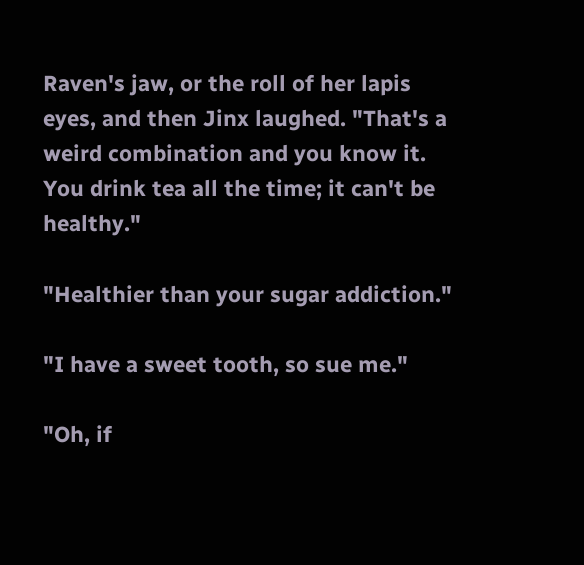Raven's jaw, or the roll of her lapis eyes, and then Jinx laughed. "That's a weird combination and you know it. You drink tea all the time; it can't be healthy."

"Healthier than your sugar addiction."

"I have a sweet tooth, so sue me."

"Oh, if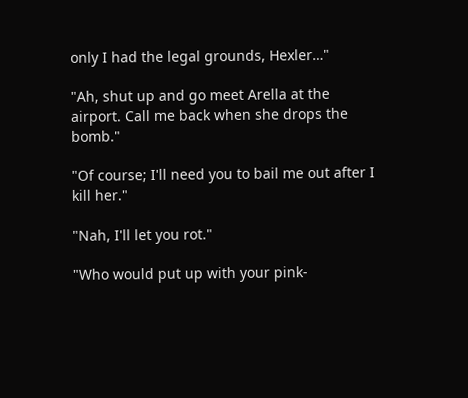only I had the legal grounds, Hexler…"

"Ah, shut up and go meet Arella at the airport. Call me back when she drops the bomb."

"Of course; I'll need you to bail me out after I kill her."

"Nah, I'll let you rot."

"Who would put up with your pink-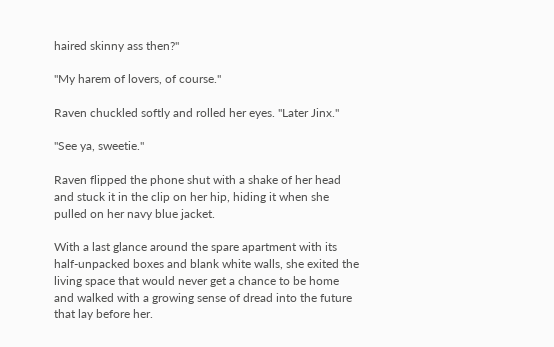haired skinny ass then?"

"My harem of lovers, of course."

Raven chuckled softly and rolled her eyes. "Later Jinx."

"See ya, sweetie."

Raven flipped the phone shut with a shake of her head and stuck it in the clip on her hip, hiding it when she pulled on her navy blue jacket.

With a last glance around the spare apartment with its half-unpacked boxes and blank white walls, she exited the living space that would never get a chance to be home and walked with a growing sense of dread into the future that lay before her.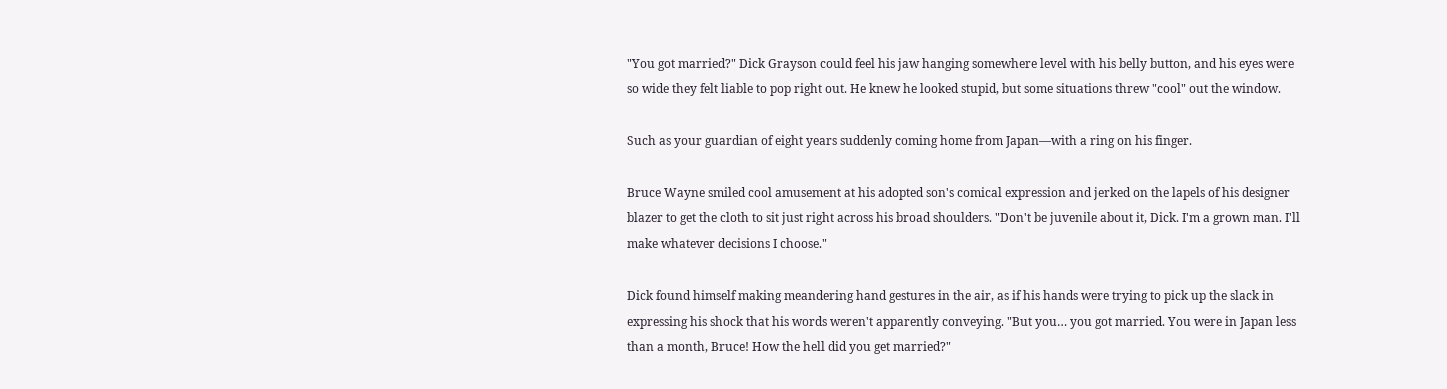"You got married?" Dick Grayson could feel his jaw hanging somewhere level with his belly button, and his eyes were so wide they felt liable to pop right out. He knew he looked stupid, but some situations threw "cool" out the window.

Such as your guardian of eight years suddenly coming home from Japan—with a ring on his finger.

Bruce Wayne smiled cool amusement at his adopted son's comical expression and jerked on the lapels of his designer blazer to get the cloth to sit just right across his broad shoulders. "Don't be juvenile about it, Dick. I'm a grown man. I'll make whatever decisions I choose."

Dick found himself making meandering hand gestures in the air, as if his hands were trying to pick up the slack in expressing his shock that his words weren't apparently conveying. "But you… you got married. You were in Japan less than a month, Bruce! How the hell did you get married?"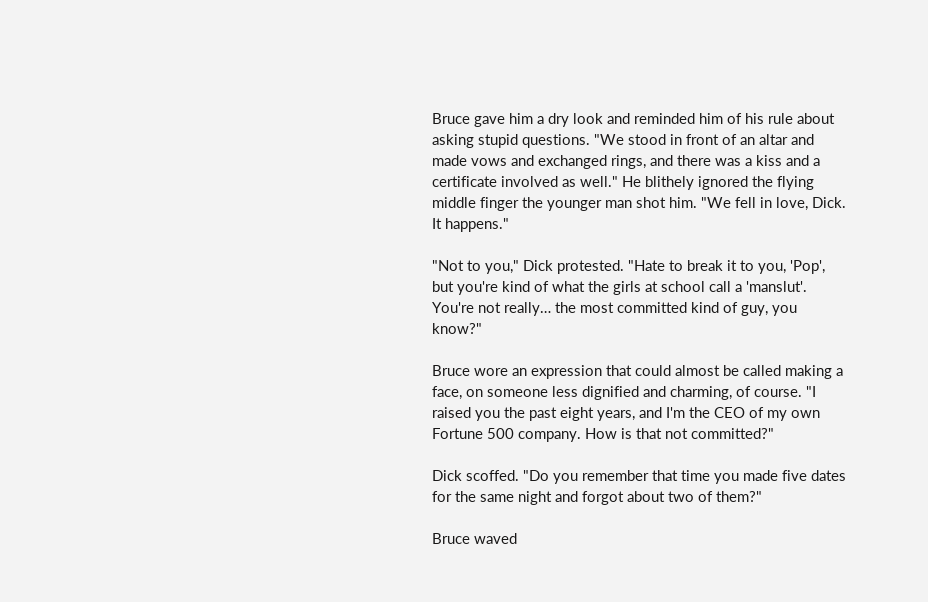Bruce gave him a dry look and reminded him of his rule about asking stupid questions. "We stood in front of an altar and made vows and exchanged rings, and there was a kiss and a certificate involved as well." He blithely ignored the flying middle finger the younger man shot him. "We fell in love, Dick. It happens."

"Not to you," Dick protested. "Hate to break it to you, 'Pop', but you're kind of what the girls at school call a 'manslut'. You're not really… the most committed kind of guy, you know?"

Bruce wore an expression that could almost be called making a face, on someone less dignified and charming, of course. "I raised you the past eight years, and I'm the CEO of my own Fortune 500 company. How is that not committed?"

Dick scoffed. "Do you remember that time you made five dates for the same night and forgot about two of them?"

Bruce waved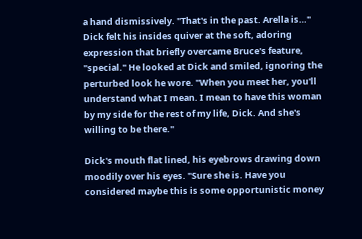a hand dismissively. "That's in the past. Arella is…" Dick felt his insides quiver at the soft, adoring expression that briefly overcame Bruce's feature, "special." He looked at Dick and smiled, ignoring the perturbed look he wore. "When you meet her, you'll understand what I mean. I mean to have this woman by my side for the rest of my life, Dick. And she's willing to be there."

Dick's mouth flat lined, his eyebrows drawing down moodily over his eyes. "Sure she is. Have you considered maybe this is some opportunistic money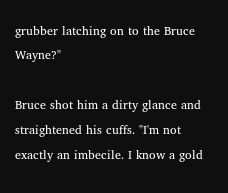grubber latching on to the Bruce Wayne?"

Bruce shot him a dirty glance and straightened his cuffs. "I'm not exactly an imbecile. I know a gold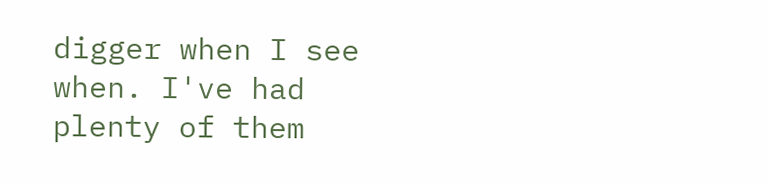digger when I see when. I've had plenty of them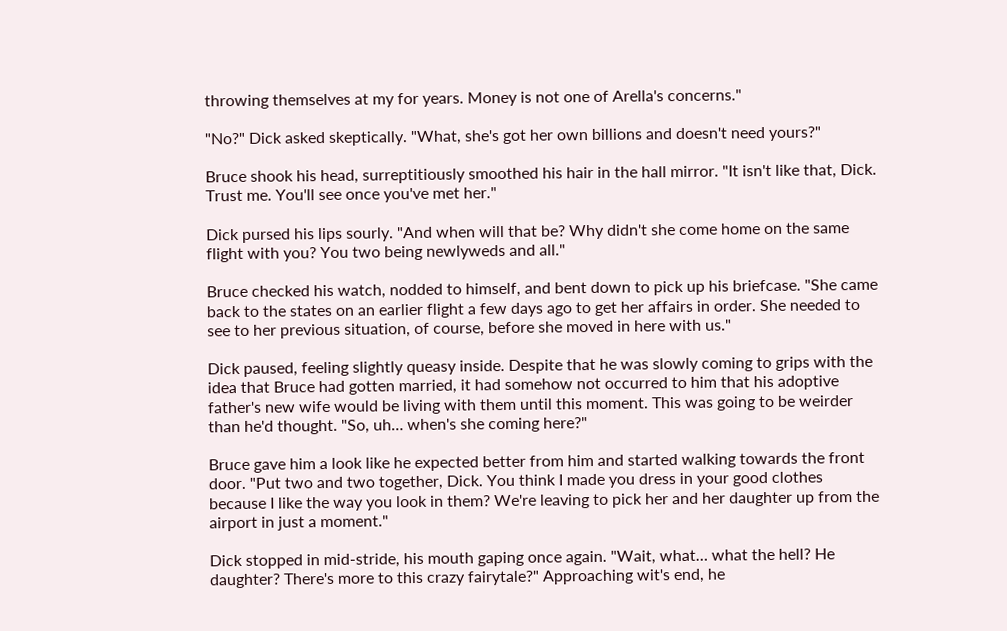throwing themselves at my for years. Money is not one of Arella's concerns."

"No?" Dick asked skeptically. "What, she's got her own billions and doesn't need yours?"

Bruce shook his head, surreptitiously smoothed his hair in the hall mirror. "It isn't like that, Dick. Trust me. You'll see once you've met her."

Dick pursed his lips sourly. "And when will that be? Why didn't she come home on the same flight with you? You two being newlyweds and all."

Bruce checked his watch, nodded to himself, and bent down to pick up his briefcase. "She came back to the states on an earlier flight a few days ago to get her affairs in order. She needed to see to her previous situation, of course, before she moved in here with us."

Dick paused, feeling slightly queasy inside. Despite that he was slowly coming to grips with the idea that Bruce had gotten married, it had somehow not occurred to him that his adoptive father's new wife would be living with them until this moment. This was going to be weirder than he'd thought. "So, uh… when's she coming here?"

Bruce gave him a look like he expected better from him and started walking towards the front door. "Put two and two together, Dick. You think I made you dress in your good clothes because I like the way you look in them? We're leaving to pick her and her daughter up from the airport in just a moment."

Dick stopped in mid-stride, his mouth gaping once again. "Wait, what… what the hell? He daughter? There's more to this crazy fairytale?" Approaching wit's end, he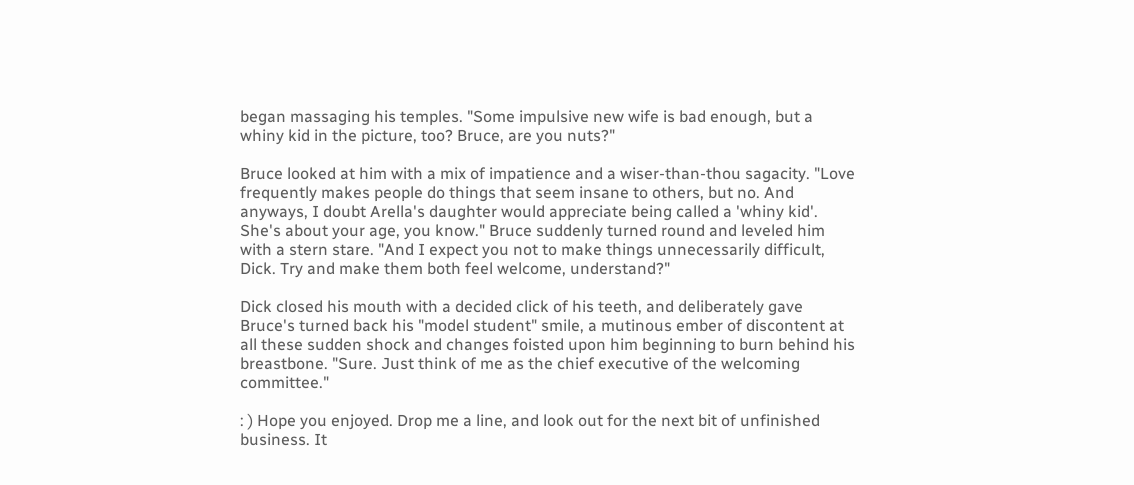began massaging his temples. "Some impulsive new wife is bad enough, but a whiny kid in the picture, too? Bruce, are you nuts?"

Bruce looked at him with a mix of impatience and a wiser-than-thou sagacity. "Love frequently makes people do things that seem insane to others, but no. And anyways, I doubt Arella's daughter would appreciate being called a 'whiny kid'. She's about your age, you know." Bruce suddenly turned round and leveled him with a stern stare. "And I expect you not to make things unnecessarily difficult, Dick. Try and make them both feel welcome, understand?"

Dick closed his mouth with a decided click of his teeth, and deliberately gave Bruce's turned back his "model student" smile, a mutinous ember of discontent at all these sudden shock and changes foisted upon him beginning to burn behind his breastbone. "Sure. Just think of me as the chief executive of the welcoming committee."

: ) Hope you enjoyed. Drop me a line, and look out for the next bit of unfinished business. It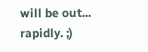will be out... rapidly. ;)